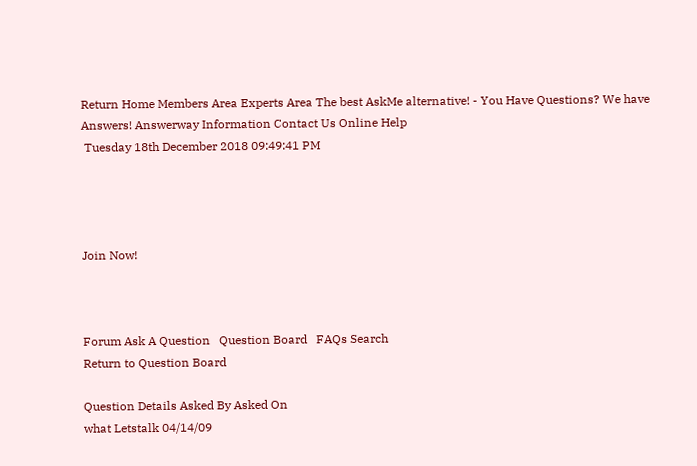Return Home Members Area Experts Area The best AskMe alternative! - You Have Questions? We have Answers! Answerway Information Contact Us Online Help
 Tuesday 18th December 2018 09:49:41 PM




Join Now!



Forum Ask A Question   Question Board   FAQs Search
Return to Question Board

Question Details Asked By Asked On
what Letstalk 04/14/09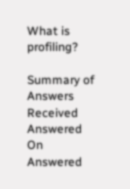What is profiling?

Summary of Answers Received Answered On Answered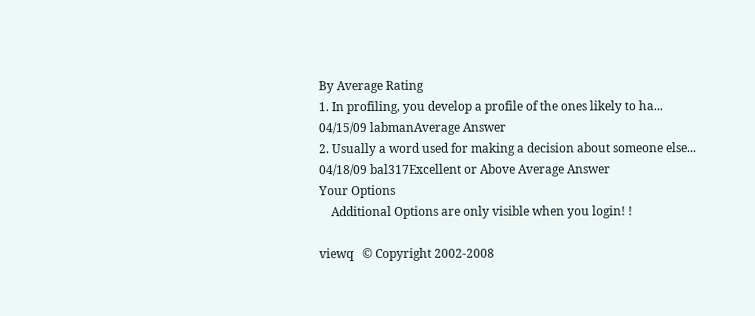By Average Rating
1. In profiling, you develop a profile of the ones likely to ha...
04/15/09 labmanAverage Answer
2. Usually a word used for making a decision about someone else...
04/18/09 bal317Excellent or Above Average Answer
Your Options
    Additional Options are only visible when you login! !

viewq   © Copyright 2002-2008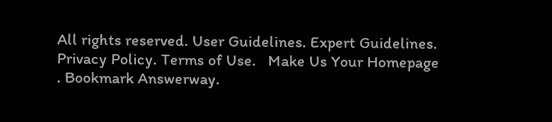All rights reserved. User Guidelines. Expert Guidelines.
Privacy Policy. Terms of Use.   Make Us Your Homepage
. Bookmark Answerway.